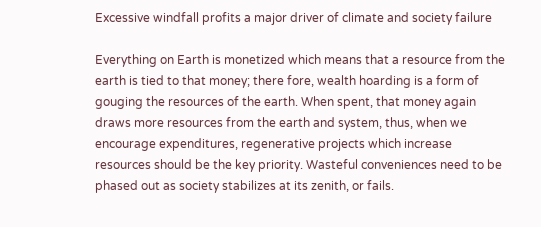Excessive windfall profits a major driver of climate and society failure

Everything on Earth is monetized which means that a resource from the earth is tied to that money; there fore, wealth hoarding is a form of gouging the resources of the earth. When spent, that money again draws more resources from the earth and system, thus, when we encourage expenditures, regenerative projects which increase resources should be the key priority. Wasteful conveniences need to be phased out as society stabilizes at its zenith, or fails.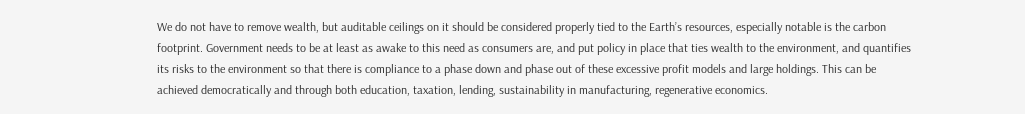We do not have to remove wealth, but auditable ceilings on it should be considered properly tied to the Earth’s resources, especially notable is the carbon footprint. Government needs to be at least as awake to this need as consumers are, and put policy in place that ties wealth to the environment, and quantifies its risks to the environment so that there is compliance to a phase down and phase out of these excessive profit models and large holdings. This can be achieved democratically and through both education, taxation, lending, sustainability in manufacturing, regenerative economics.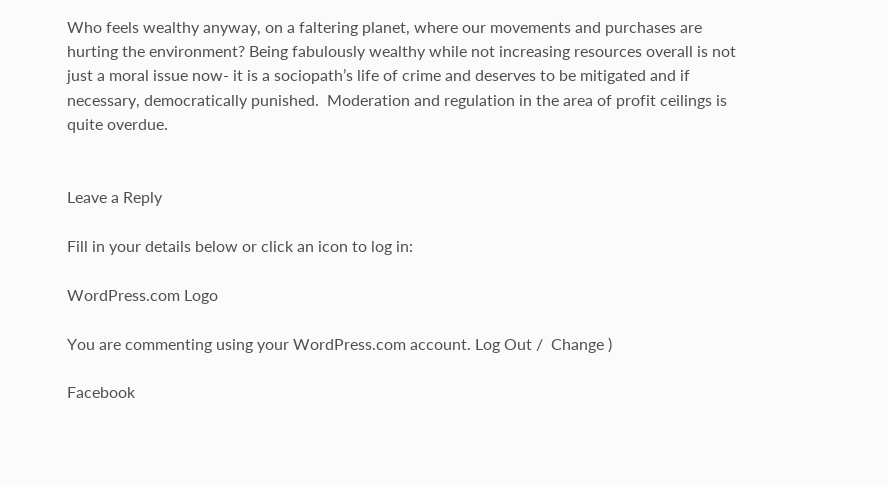Who feels wealthy anyway, on a faltering planet, where our movements and purchases are hurting the environment? Being fabulously wealthy while not increasing resources overall is not just a moral issue now- it is a sociopath’s life of crime and deserves to be mitigated and if necessary, democratically punished.  Moderation and regulation in the area of profit ceilings is quite overdue.


Leave a Reply

Fill in your details below or click an icon to log in:

WordPress.com Logo

You are commenting using your WordPress.com account. Log Out /  Change )

Facebook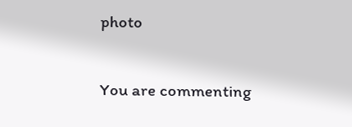photo

You are commenting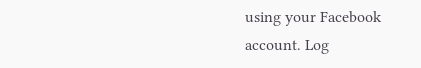using your Facebook account. Log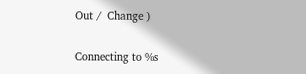Out /  Change )

Connecting to %s